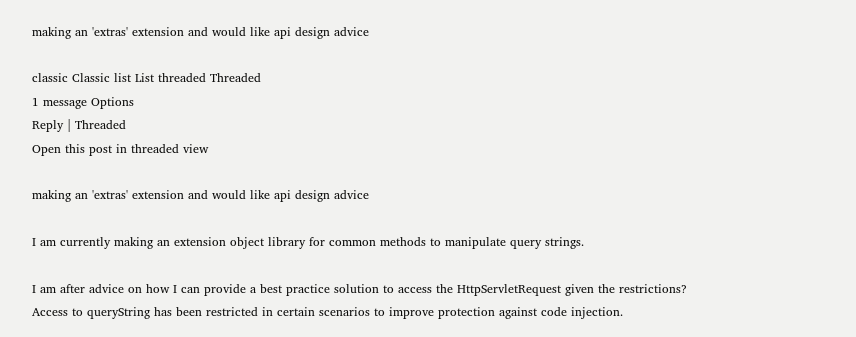making an 'extras' extension and would like api design advice

classic Classic list List threaded Threaded
1 message Options
Reply | Threaded
Open this post in threaded view

making an 'extras' extension and would like api design advice

I am currently making an extension object library for common methods to manipulate query strings.

I am after advice on how I can provide a best practice solution to access the HttpServletRequest given the restrictions?
Access to queryString has been restricted in certain scenarios to improve protection against code injection.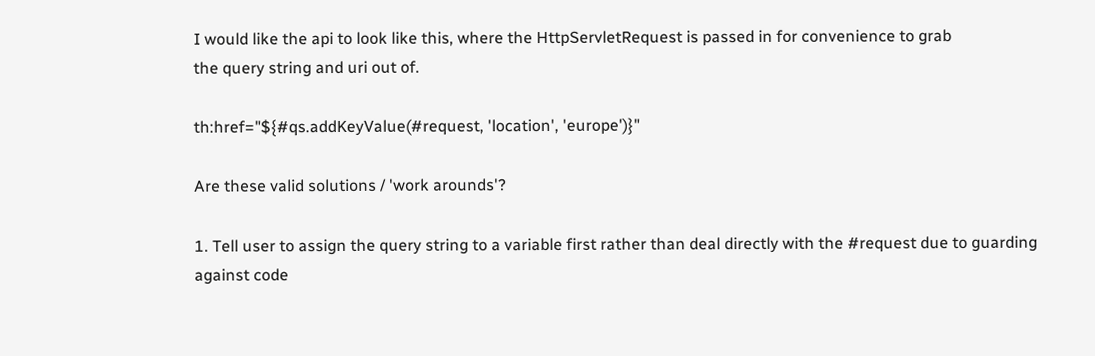I would like the api to look like this, where the HttpServletRequest is passed in for convenience to grab
the query string and uri out of.

th:href="${#qs.addKeyValue(#request, 'location', 'europe')}"

Are these valid solutions / 'work arounds'?

1. Tell user to assign the query string to a variable first rather than deal directly with the #request due to guarding against code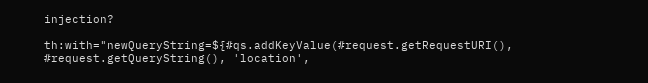injection?

th:with="newQueryString=${#qs.addKeyValue(#request.getRequestURI(), #request.getQueryString(), 'location',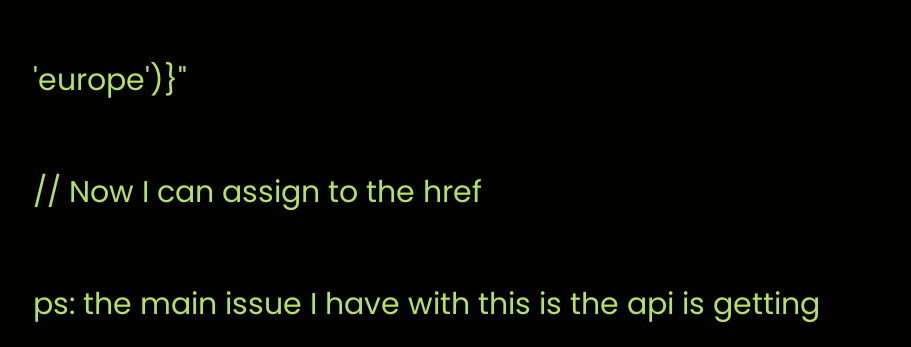'europe')}"

// Now I can assign to the href

ps: the main issue I have with this is the api is getting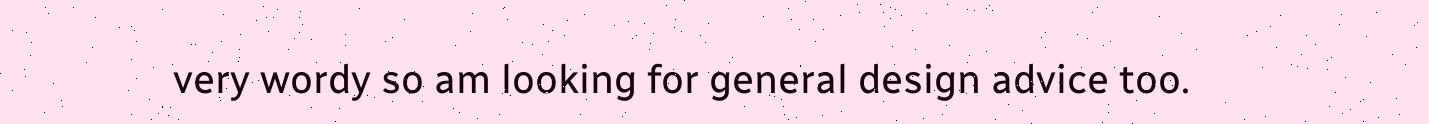very wordy so am looking for general design advice too.